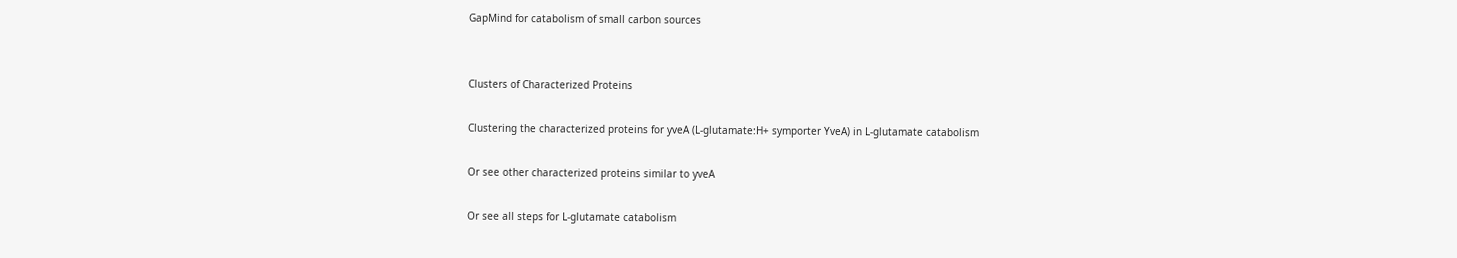GapMind for catabolism of small carbon sources


Clusters of Characterized Proteins

Clustering the characterized proteins for yveA (L-glutamate:H+ symporter YveA) in L-glutamate catabolism

Or see other characterized proteins similar to yveA

Or see all steps for L-glutamate catabolism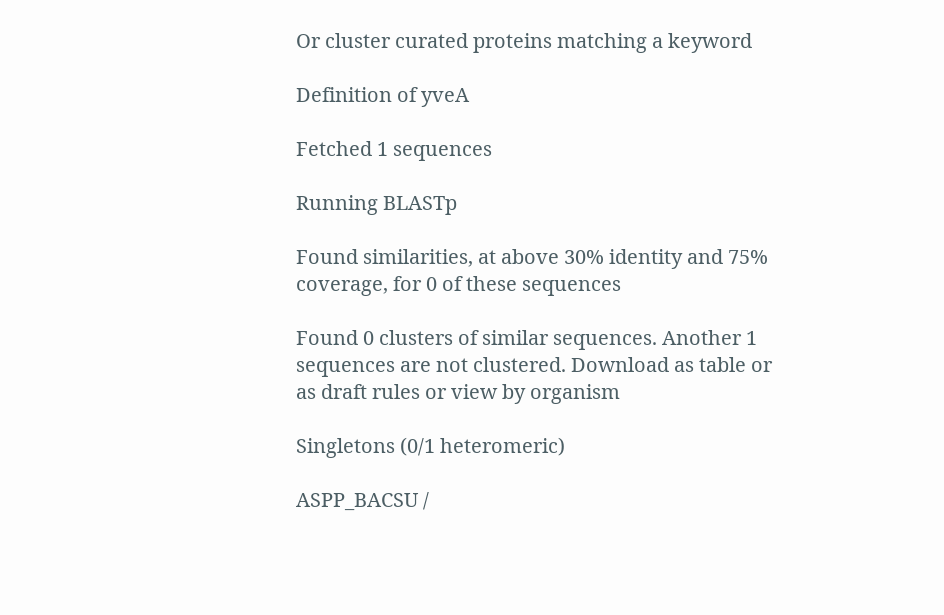Or cluster curated proteins matching a keyword

Definition of yveA

Fetched 1 sequences

Running BLASTp

Found similarities, at above 30% identity and 75% coverage, for 0 of these sequences

Found 0 clusters of similar sequences. Another 1 sequences are not clustered. Download as table or as draft rules or view by organism

Singletons (0/1 heteromeric)

ASPP_BACSU /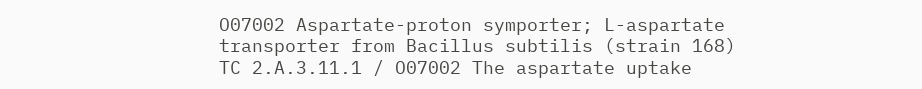O07002 Aspartate-proton symporter; L-aspartate transporter from Bacillus subtilis (strain 168)
TC 2.A.3.11.1 / O07002 The aspartate uptake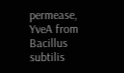permease, YveA from Bacillus subtilis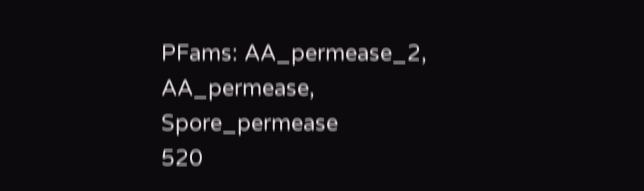PFams: AA_permease_2, AA_permease, Spore_permease
520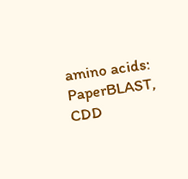amino acids: PaperBLAST, CDD